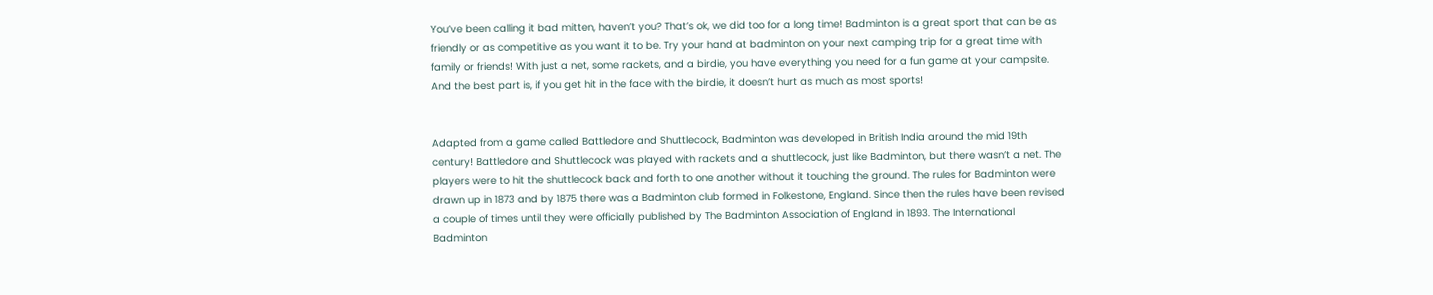You’ve been calling it bad mitten, haven’t you? That’s ok, we did too for a long time! Badminton is a great sport that can be as friendly or as competitive as you want it to be. Try your hand at badminton on your next camping trip for a great time with family or friends! With just a net, some rackets, and a birdie, you have everything you need for a fun game at your campsite. And the best part is, if you get hit in the face with the birdie, it doesn’t hurt as much as most sports!


Adapted from a game called Battledore and Shuttlecock, Badminton was developed in British India around the mid 19th century! Battledore and Shuttlecock was played with rackets and a shuttlecock, just like Badminton, but there wasn’t a net. The players were to hit the shuttlecock back and forth to one another without it touching the ground. The rules for Badminton were drawn up in 1873 and by 1875 there was a Badminton club formed in Folkestone, England. Since then the rules have been revised a couple of times until they were officially published by The Badminton Association of England in 1893. The International Badminton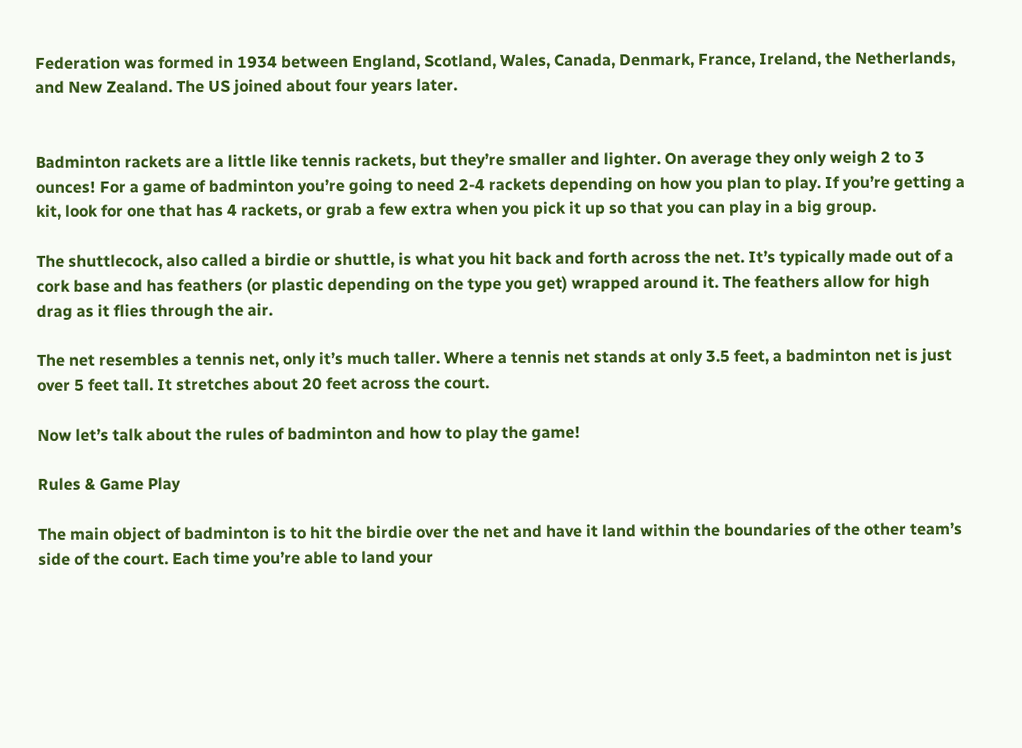Federation was formed in 1934 between England, Scotland, Wales, Canada, Denmark, France, Ireland, the Netherlands, and New Zealand. The US joined about four years later.


Badminton rackets are a little like tennis rackets, but they’re smaller and lighter. On average they only weigh 2 to 3 ounces! For a game of badminton you’re going to need 2-4 rackets depending on how you plan to play. If you’re getting a kit, look for one that has 4 rackets, or grab a few extra when you pick it up so that you can play in a big group.

The shuttlecock, also called a birdie or shuttle, is what you hit back and forth across the net. It’s typically made out of a cork base and has feathers (or plastic depending on the type you get) wrapped around it. The feathers allow for high drag as it flies through the air.

The net resembles a tennis net, only it’s much taller. Where a tennis net stands at only 3.5 feet, a badminton net is just over 5 feet tall. It stretches about 20 feet across the court.

Now let’s talk about the rules of badminton and how to play the game!

Rules & Game Play

The main object of badminton is to hit the birdie over the net and have it land within the boundaries of the other team’s side of the court. Each time you’re able to land your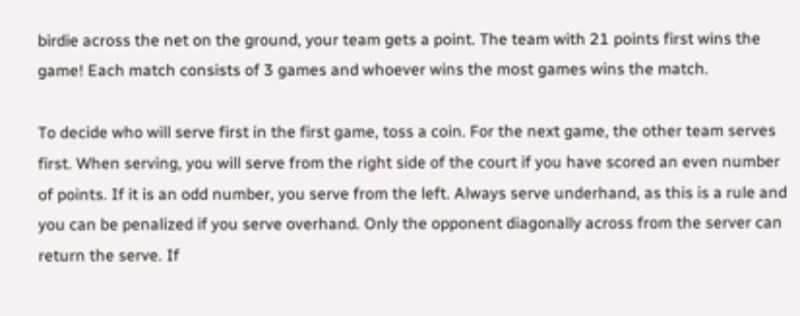birdie across the net on the ground, your team gets a point. The team with 21 points first wins the game! Each match consists of 3 games and whoever wins the most games wins the match.

To decide who will serve first in the first game, toss a coin. For the next game, the other team serves first. When serving, you will serve from the right side of the court if you have scored an even number of points. If it is an odd number, you serve from the left. Always serve underhand, as this is a rule and you can be penalized if you serve overhand. Only the opponent diagonally across from the server can return the serve. If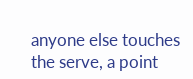anyone else touches the serve, a point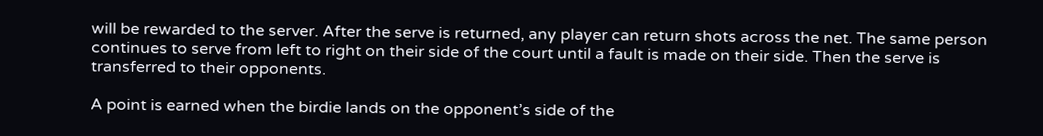will be rewarded to the server. After the serve is returned, any player can return shots across the net. The same person continues to serve from left to right on their side of the court until a fault is made on their side. Then the serve is transferred to their opponents.

A point is earned when the birdie lands on the opponent’s side of the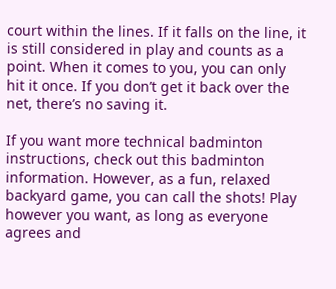court within the lines. If it falls on the line, it is still considered in play and counts as a point. When it comes to you, you can only hit it once. If you don’t get it back over the net, there’s no saving it.

If you want more technical badminton instructions, check out this badminton information. However, as a fun, relaxed backyard game, you can call the shots! Play however you want, as long as everyone agrees and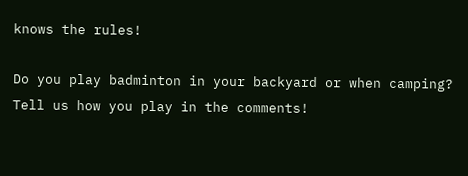knows the rules!

Do you play badminton in your backyard or when camping? Tell us how you play in the comments!